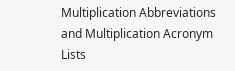Multiplication Abbreviations and Multiplication Acronym Lists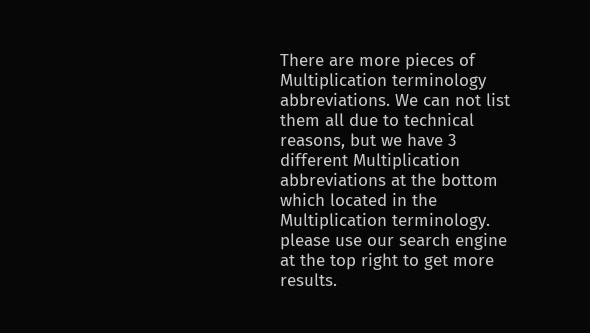There are more pieces of Multiplication terminology abbreviations. We can not list them all due to technical reasons, but we have 3 different Multiplication abbreviations at the bottom which located in the Multiplication terminology. please use our search engine at the top right to get more results.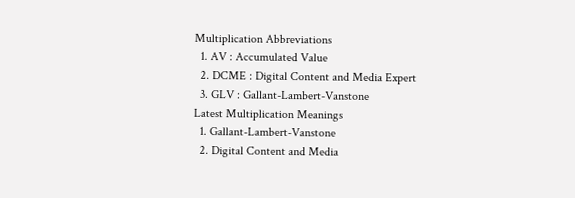Multiplication Abbreviations
  1. AV : Accumulated Value
  2. DCME : Digital Content and Media Expert
  3. GLV : Gallant-Lambert-Vanstone
Latest Multiplication Meanings
  1. Gallant-Lambert-Vanstone
  2. Digital Content and Media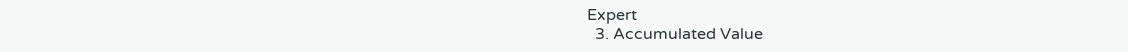Expert
  3. Accumulated Value